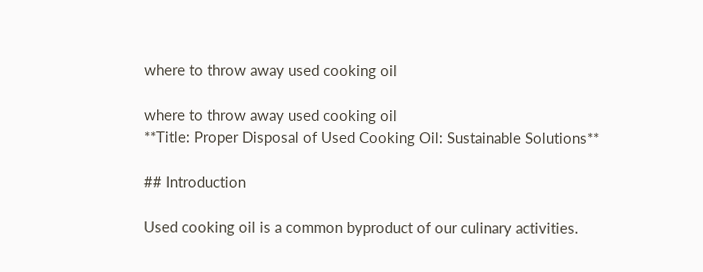where to throw away used cooking oil

where to throw away used cooking oil
**Title: Proper Disposal of Used Cooking Oil: Sustainable Solutions**

## Introduction

Used cooking oil is a common byproduct of our culinary activities.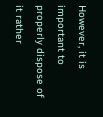However, it is important to properly dispose of it rather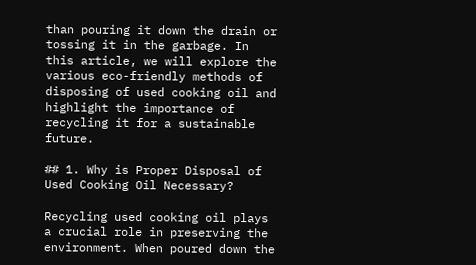than pouring it down the drain or tossing it in the garbage. In this article, we will explore the various eco-friendly methods of disposing of used cooking oil and highlight the importance of recycling it for a sustainable future.

## 1. Why is Proper Disposal of Used Cooking Oil Necessary?

Recycling used cooking oil plays a crucial role in preserving the environment. When poured down the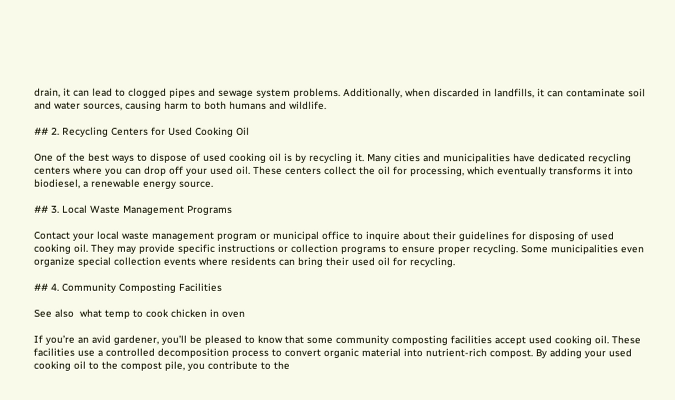drain, it can lead to clogged pipes and sewage system problems. Additionally, when discarded in landfills, it can contaminate soil and water sources, causing harm to both humans and wildlife.

## 2. Recycling Centers for Used Cooking Oil

One of the best ways to dispose of used cooking oil is by recycling it. Many cities and municipalities have dedicated recycling centers where you can drop off your used oil. These centers collect the oil for processing, which eventually transforms it into biodiesel, a renewable energy source.

## 3. Local Waste Management Programs

Contact your local waste management program or municipal office to inquire about their guidelines for disposing of used cooking oil. They may provide specific instructions or collection programs to ensure proper recycling. Some municipalities even organize special collection events where residents can bring their used oil for recycling.

## 4. Community Composting Facilities

See also  what temp to cook chicken in oven

If you’re an avid gardener, you’ll be pleased to know that some community composting facilities accept used cooking oil. These facilities use a controlled decomposition process to convert organic material into nutrient-rich compost. By adding your used cooking oil to the compost pile, you contribute to the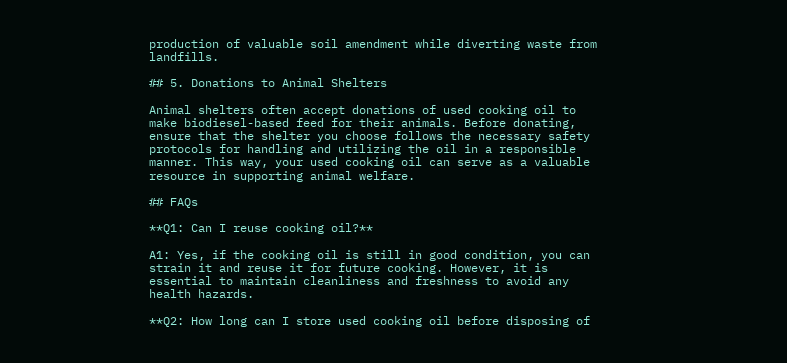production of valuable soil amendment while diverting waste from landfills.

## 5. Donations to Animal Shelters

Animal shelters often accept donations of used cooking oil to make biodiesel-based feed for their animals. Before donating, ensure that the shelter you choose follows the necessary safety protocols for handling and utilizing the oil in a responsible manner. This way, your used cooking oil can serve as a valuable resource in supporting animal welfare.

## FAQs

**Q1: Can I reuse cooking oil?**

A1: Yes, if the cooking oil is still in good condition, you can strain it and reuse it for future cooking. However, it is essential to maintain cleanliness and freshness to avoid any health hazards.

**Q2: How long can I store used cooking oil before disposing of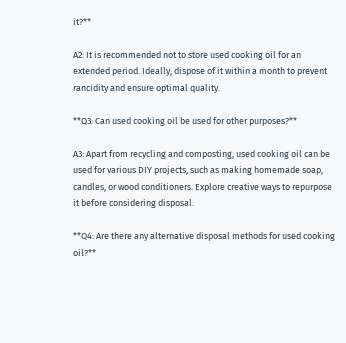it?**

A2: It is recommended not to store used cooking oil for an extended period. Ideally, dispose of it within a month to prevent rancidity and ensure optimal quality.

**Q3: Can used cooking oil be used for other purposes?**

A3: Apart from recycling and composting, used cooking oil can be used for various DIY projects, such as making homemade soap, candles, or wood conditioners. Explore creative ways to repurpose it before considering disposal.

**Q4: Are there any alternative disposal methods for used cooking oil?**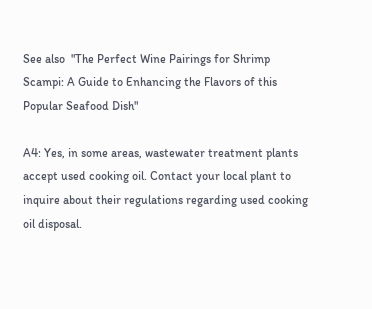See also  "The Perfect Wine Pairings for Shrimp Scampi: A Guide to Enhancing the Flavors of this Popular Seafood Dish"

A4: Yes, in some areas, wastewater treatment plants accept used cooking oil. Contact your local plant to inquire about their regulations regarding used cooking oil disposal.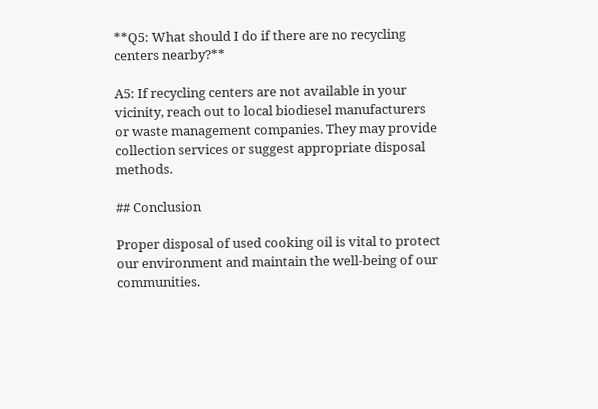**Q5: What should I do if there are no recycling centers nearby?**

A5: If recycling centers are not available in your vicinity, reach out to local biodiesel manufacturers or waste management companies. They may provide collection services or suggest appropriate disposal methods.

## Conclusion

Proper disposal of used cooking oil is vital to protect our environment and maintain the well-being of our communities.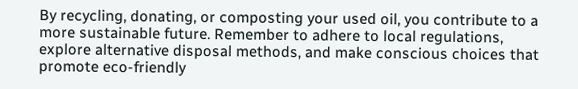By recycling, donating, or composting your used oil, you contribute to a more sustainable future. Remember to adhere to local regulations, explore alternative disposal methods, and make conscious choices that promote eco-friendly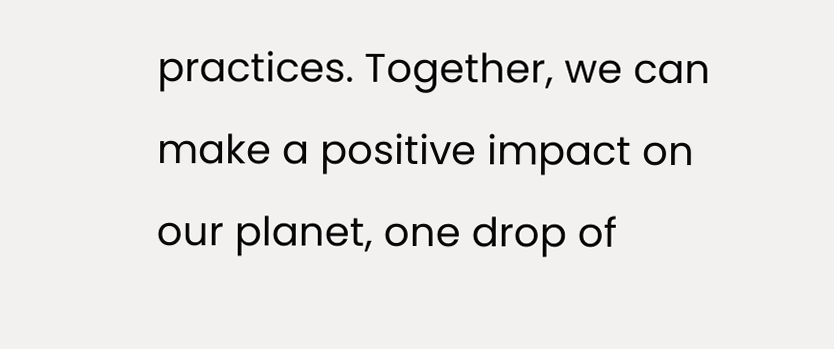practices. Together, we can make a positive impact on our planet, one drop of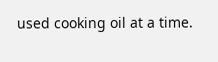used cooking oil at a time.